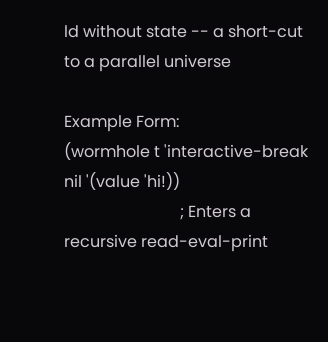ld without state -- a short-cut to a parallel universe

Example Form:
(wormhole t 'interactive-break nil '(value 'hi!))
                             ; Enters a recursive read-eval-print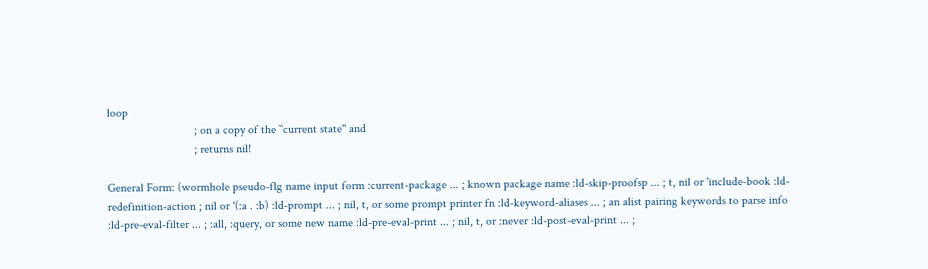loop
                             ; on a copy of the ``current state'' and
                             ; returns nil!

General Form: (wormhole pseudo-flg name input form :current-package ... ; known package name :ld-skip-proofsp ... ; t, nil or 'include-book :ld-redefinition-action ; nil or '(:a . :b) :ld-prompt ... ; nil, t, or some prompt printer fn :ld-keyword-aliases ... ; an alist pairing keywords to parse info :ld-pre-eval-filter ... ; :all, :query, or some new name :ld-pre-eval-print ... ; nil, t, or :never :ld-post-eval-print ... ;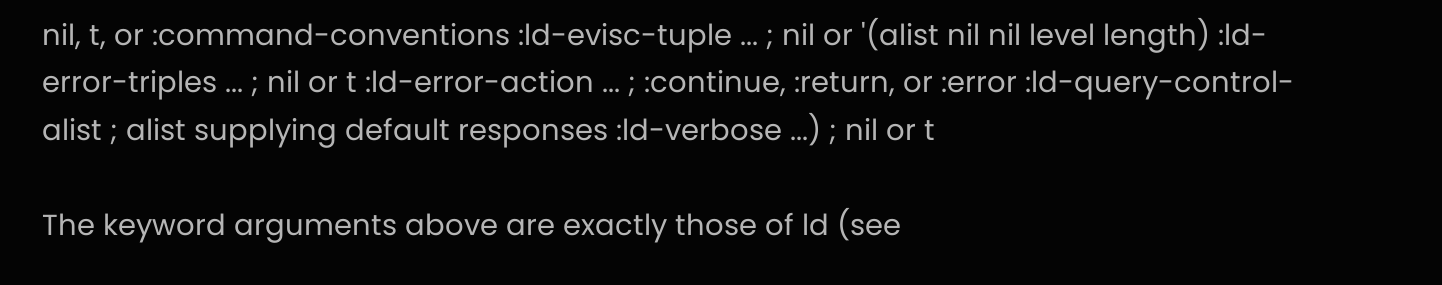nil, t, or :command-conventions :ld-evisc-tuple ... ; nil or '(alist nil nil level length) :ld-error-triples ... ; nil or t :ld-error-action ... ; :continue, :return, or :error :ld-query-control-alist ; alist supplying default responses :ld-verbose ...) ; nil or t

The keyword arguments above are exactly those of ld (see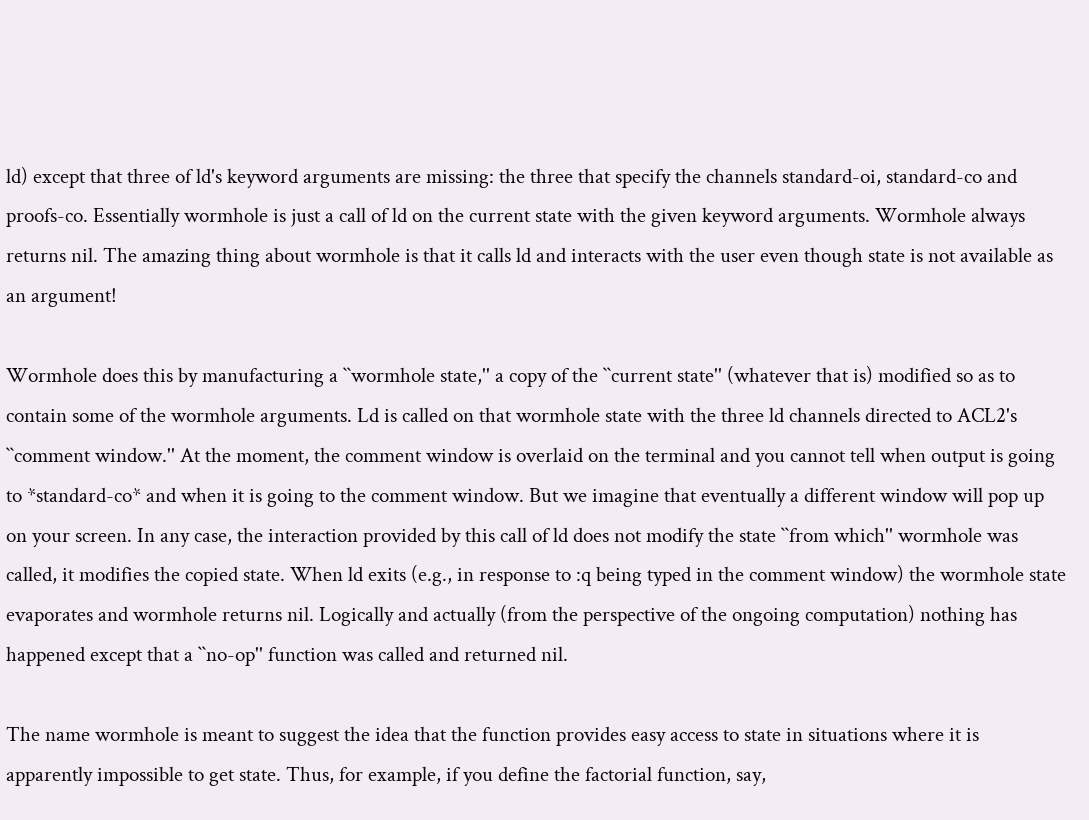ld) except that three of ld's keyword arguments are missing: the three that specify the channels standard-oi, standard-co and proofs-co. Essentially wormhole is just a call of ld on the current state with the given keyword arguments. Wormhole always returns nil. The amazing thing about wormhole is that it calls ld and interacts with the user even though state is not available as an argument!

Wormhole does this by manufacturing a ``wormhole state,'' a copy of the ``current state'' (whatever that is) modified so as to contain some of the wormhole arguments. Ld is called on that wormhole state with the three ld channels directed to ACL2's ``comment window.'' At the moment, the comment window is overlaid on the terminal and you cannot tell when output is going to *standard-co* and when it is going to the comment window. But we imagine that eventually a different window will pop up on your screen. In any case, the interaction provided by this call of ld does not modify the state ``from which'' wormhole was called, it modifies the copied state. When ld exits (e.g., in response to :q being typed in the comment window) the wormhole state evaporates and wormhole returns nil. Logically and actually (from the perspective of the ongoing computation) nothing has happened except that a ``no-op'' function was called and returned nil.

The name wormhole is meant to suggest the idea that the function provides easy access to state in situations where it is apparently impossible to get state. Thus, for example, if you define the factorial function, say,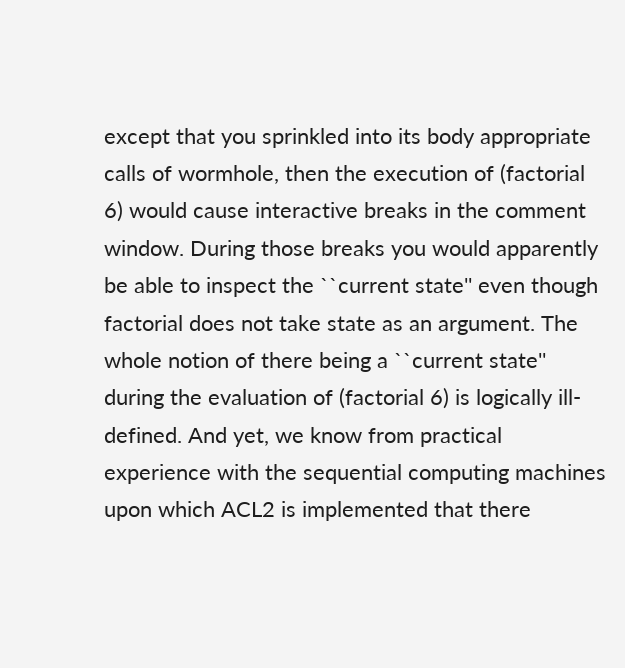except that you sprinkled into its body appropriate calls of wormhole, then the execution of (factorial 6) would cause interactive breaks in the comment window. During those breaks you would apparently be able to inspect the ``current state'' even though factorial does not take state as an argument. The whole notion of there being a ``current state'' during the evaluation of (factorial 6) is logically ill-defined. And yet, we know from practical experience with the sequential computing machines upon which ACL2 is implemented that there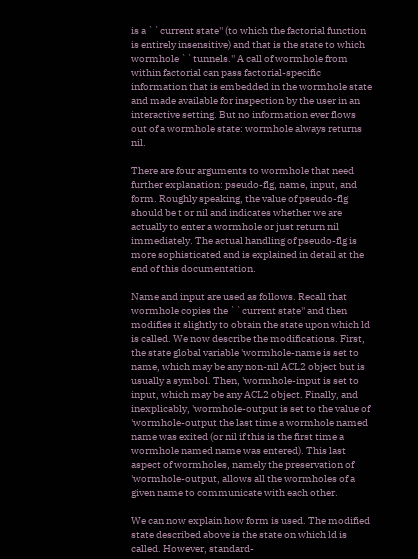is a ``current state'' (to which the factorial function is entirely insensitive) and that is the state to which wormhole ``tunnels.'' A call of wormhole from within factorial can pass factorial-specific information that is embedded in the wormhole state and made available for inspection by the user in an interactive setting. But no information ever flows out of a wormhole state: wormhole always returns nil.

There are four arguments to wormhole that need further explanation: pseudo-flg, name, input, and form. Roughly speaking, the value of pseudo-flg should be t or nil and indicates whether we are actually to enter a wormhole or just return nil immediately. The actual handling of pseudo-flg is more sophisticated and is explained in detail at the end of this documentation.

Name and input are used as follows. Recall that wormhole copies the ``current state'' and then modifies it slightly to obtain the state upon which ld is called. We now describe the modifications. First, the state global variable 'wormhole-name is set to name, which may be any non-nil ACL2 object but is usually a symbol. Then, 'wormhole-input is set to input, which may be any ACL2 object. Finally, and inexplicably, 'wormhole-output is set to the value of 'wormhole-output the last time a wormhole named name was exited (or nil if this is the first time a wormhole named name was entered). This last aspect of wormholes, namely the preservation of 'wormhole-output, allows all the wormholes of a given name to communicate with each other.

We can now explain how form is used. The modified state described above is the state on which ld is called. However, standard-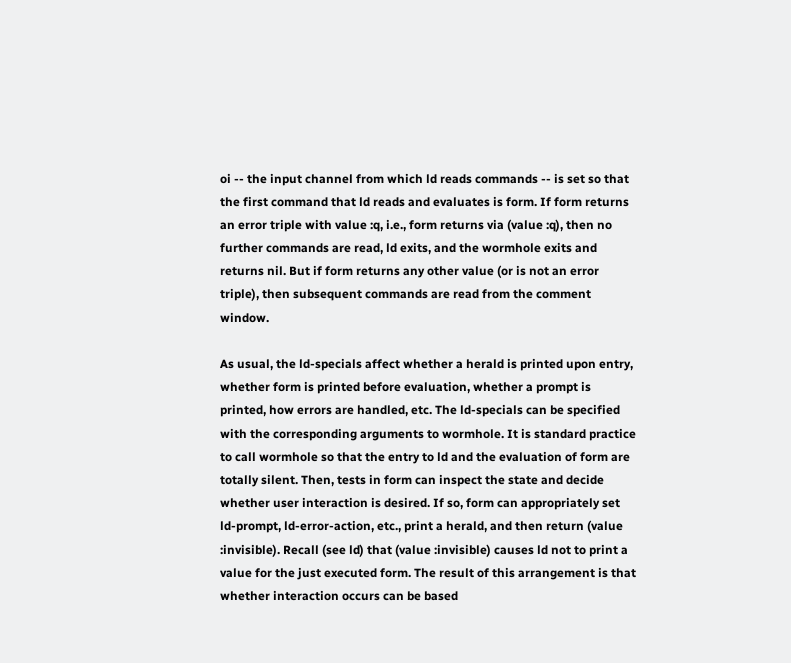oi -- the input channel from which ld reads commands -- is set so that the first command that ld reads and evaluates is form. If form returns an error triple with value :q, i.e., form returns via (value :q), then no further commands are read, ld exits, and the wormhole exits and returns nil. But if form returns any other value (or is not an error triple), then subsequent commands are read from the comment window.

As usual, the ld-specials affect whether a herald is printed upon entry, whether form is printed before evaluation, whether a prompt is printed, how errors are handled, etc. The ld-specials can be specified with the corresponding arguments to wormhole. It is standard practice to call wormhole so that the entry to ld and the evaluation of form are totally silent. Then, tests in form can inspect the state and decide whether user interaction is desired. If so, form can appropriately set ld-prompt, ld-error-action, etc., print a herald, and then return (value :invisible). Recall (see ld) that (value :invisible) causes ld not to print a value for the just executed form. The result of this arrangement is that whether interaction occurs can be based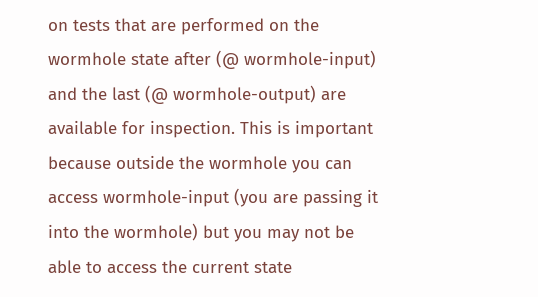on tests that are performed on the wormhole state after (@ wormhole-input) and the last (@ wormhole-output) are available for inspection. This is important because outside the wormhole you can access wormhole-input (you are passing it into the wormhole) but you may not be able to access the current state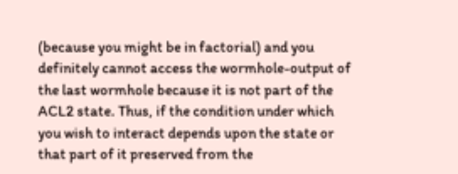(because you might be in factorial) and you definitely cannot access the wormhole-output of the last wormhole because it is not part of the ACL2 state. Thus, if the condition under which you wish to interact depends upon the state or that part of it preserved from the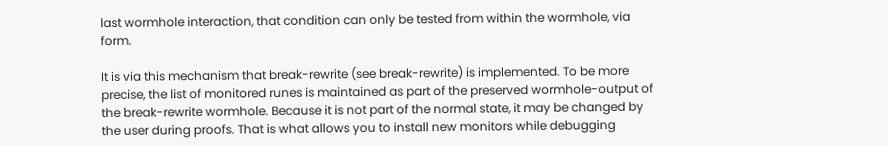last wormhole interaction, that condition can only be tested from within the wormhole, via form.

It is via this mechanism that break-rewrite (see break-rewrite) is implemented. To be more precise, the list of monitored runes is maintained as part of the preserved wormhole-output of the break-rewrite wormhole. Because it is not part of the normal state, it may be changed by the user during proofs. That is what allows you to install new monitors while debugging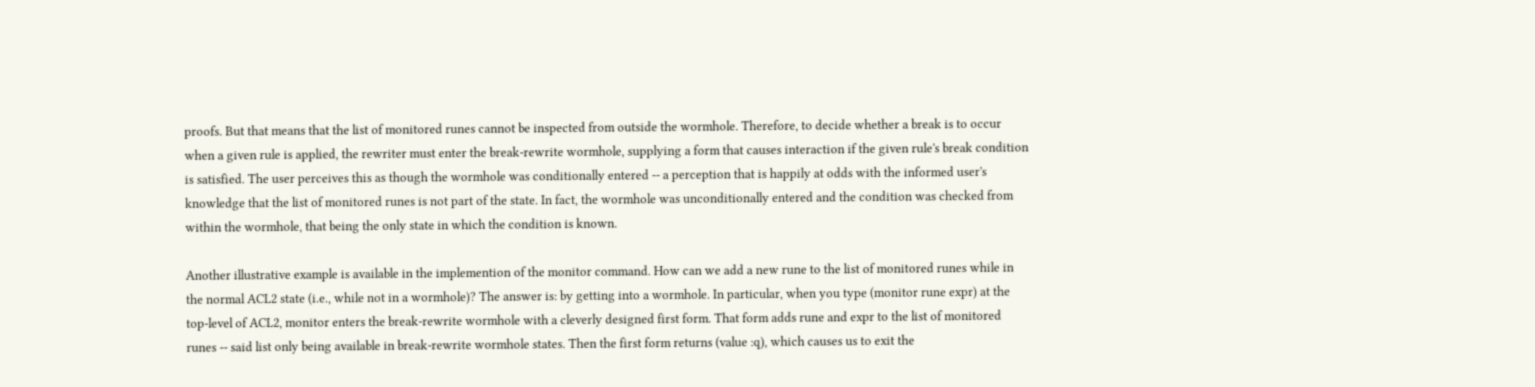proofs. But that means that the list of monitored runes cannot be inspected from outside the wormhole. Therefore, to decide whether a break is to occur when a given rule is applied, the rewriter must enter the break-rewrite wormhole, supplying a form that causes interaction if the given rule's break condition is satisfied. The user perceives this as though the wormhole was conditionally entered -- a perception that is happily at odds with the informed user's knowledge that the list of monitored runes is not part of the state. In fact, the wormhole was unconditionally entered and the condition was checked from within the wormhole, that being the only state in which the condition is known.

Another illustrative example is available in the implemention of the monitor command. How can we add a new rune to the list of monitored runes while in the normal ACL2 state (i.e., while not in a wormhole)? The answer is: by getting into a wormhole. In particular, when you type (monitor rune expr) at the top-level of ACL2, monitor enters the break-rewrite wormhole with a cleverly designed first form. That form adds rune and expr to the list of monitored runes -- said list only being available in break-rewrite wormhole states. Then the first form returns (value :q), which causes us to exit the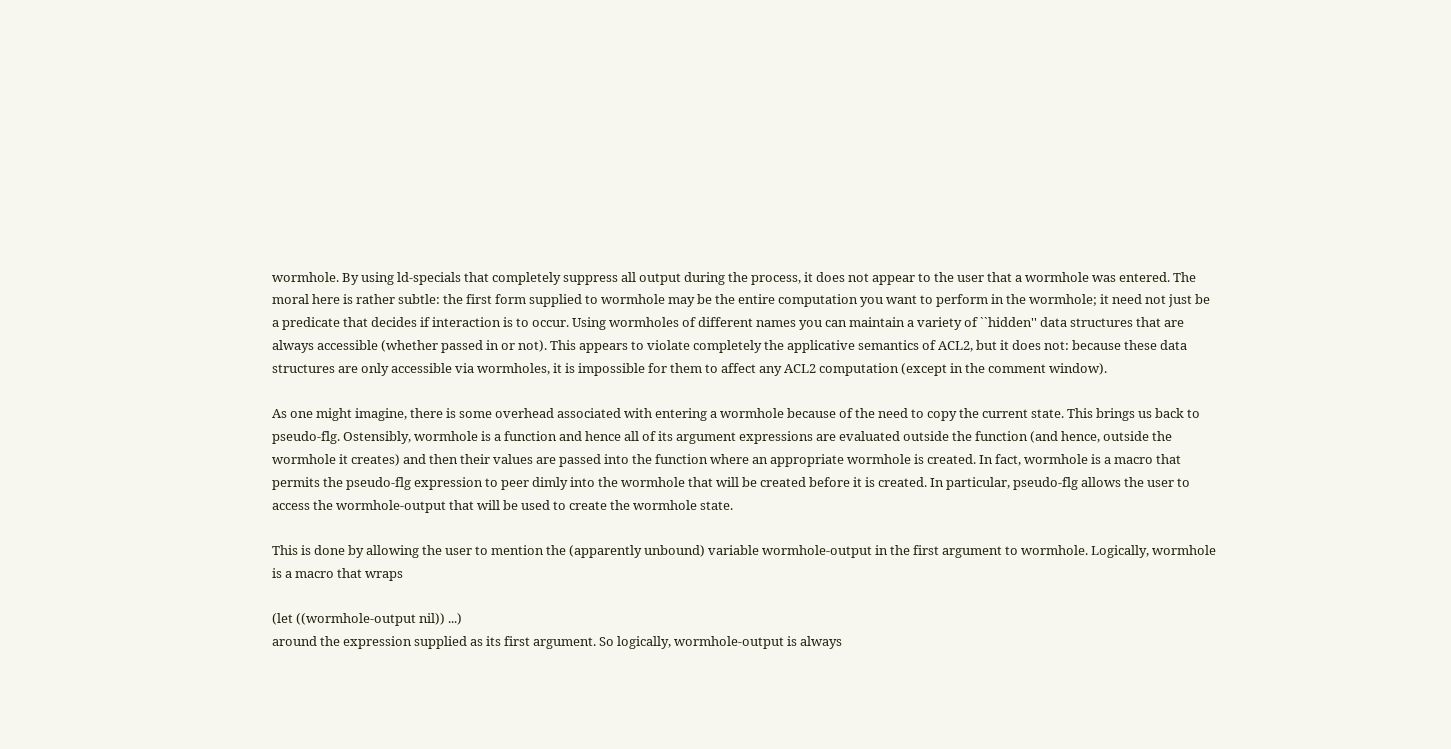wormhole. By using ld-specials that completely suppress all output during the process, it does not appear to the user that a wormhole was entered. The moral here is rather subtle: the first form supplied to wormhole may be the entire computation you want to perform in the wormhole; it need not just be a predicate that decides if interaction is to occur. Using wormholes of different names you can maintain a variety of ``hidden'' data structures that are always accessible (whether passed in or not). This appears to violate completely the applicative semantics of ACL2, but it does not: because these data structures are only accessible via wormholes, it is impossible for them to affect any ACL2 computation (except in the comment window).

As one might imagine, there is some overhead associated with entering a wormhole because of the need to copy the current state. This brings us back to pseudo-flg. Ostensibly, wormhole is a function and hence all of its argument expressions are evaluated outside the function (and hence, outside the wormhole it creates) and then their values are passed into the function where an appropriate wormhole is created. In fact, wormhole is a macro that permits the pseudo-flg expression to peer dimly into the wormhole that will be created before it is created. In particular, pseudo-flg allows the user to access the wormhole-output that will be used to create the wormhole state.

This is done by allowing the user to mention the (apparently unbound) variable wormhole-output in the first argument to wormhole. Logically, wormhole is a macro that wraps

(let ((wormhole-output nil)) ...)
around the expression supplied as its first argument. So logically, wormhole-output is always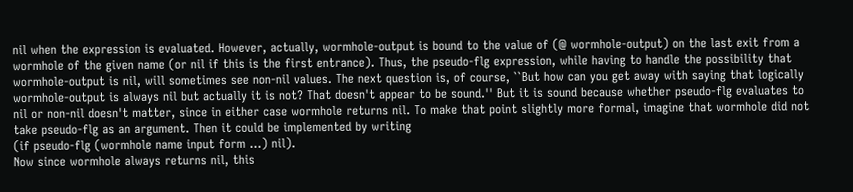nil when the expression is evaluated. However, actually, wormhole-output is bound to the value of (@ wormhole-output) on the last exit from a wormhole of the given name (or nil if this is the first entrance). Thus, the pseudo-flg expression, while having to handle the possibility that wormhole-output is nil, will sometimes see non-nil values. The next question is, of course, ``But how can you get away with saying that logically wormhole-output is always nil but actually it is not? That doesn't appear to be sound.'' But it is sound because whether pseudo-flg evaluates to nil or non-nil doesn't matter, since in either case wormhole returns nil. To make that point slightly more formal, imagine that wormhole did not take pseudo-flg as an argument. Then it could be implemented by writing
(if pseudo-flg (wormhole name input form ...) nil).
Now since wormhole always returns nil, this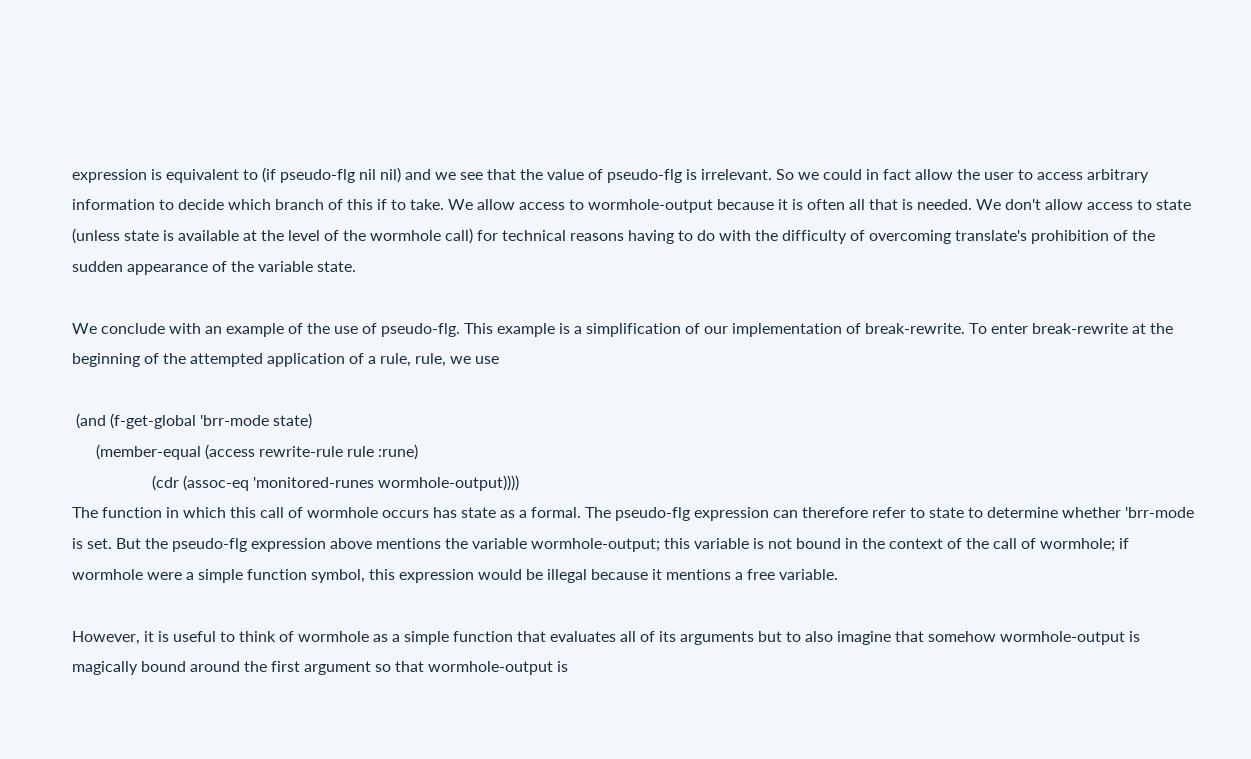expression is equivalent to (if pseudo-flg nil nil) and we see that the value of pseudo-flg is irrelevant. So we could in fact allow the user to access arbitrary information to decide which branch of this if to take. We allow access to wormhole-output because it is often all that is needed. We don't allow access to state (unless state is available at the level of the wormhole call) for technical reasons having to do with the difficulty of overcoming translate's prohibition of the sudden appearance of the variable state.

We conclude with an example of the use of pseudo-flg. This example is a simplification of our implementation of break-rewrite. To enter break-rewrite at the beginning of the attempted application of a rule, rule, we use

 (and (f-get-global 'brr-mode state)
      (member-equal (access rewrite-rule rule :rune)
                    (cdr (assoc-eq 'monitored-runes wormhole-output))))
The function in which this call of wormhole occurs has state as a formal. The pseudo-flg expression can therefore refer to state to determine whether 'brr-mode is set. But the pseudo-flg expression above mentions the variable wormhole-output; this variable is not bound in the context of the call of wormhole; if wormhole were a simple function symbol, this expression would be illegal because it mentions a free variable.

However, it is useful to think of wormhole as a simple function that evaluates all of its arguments but to also imagine that somehow wormhole-output is magically bound around the first argument so that wormhole-output is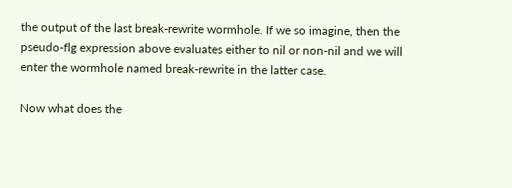the output of the last break-rewrite wormhole. If we so imagine, then the pseudo-flg expression above evaluates either to nil or non-nil and we will enter the wormhole named break-rewrite in the latter case.

Now what does the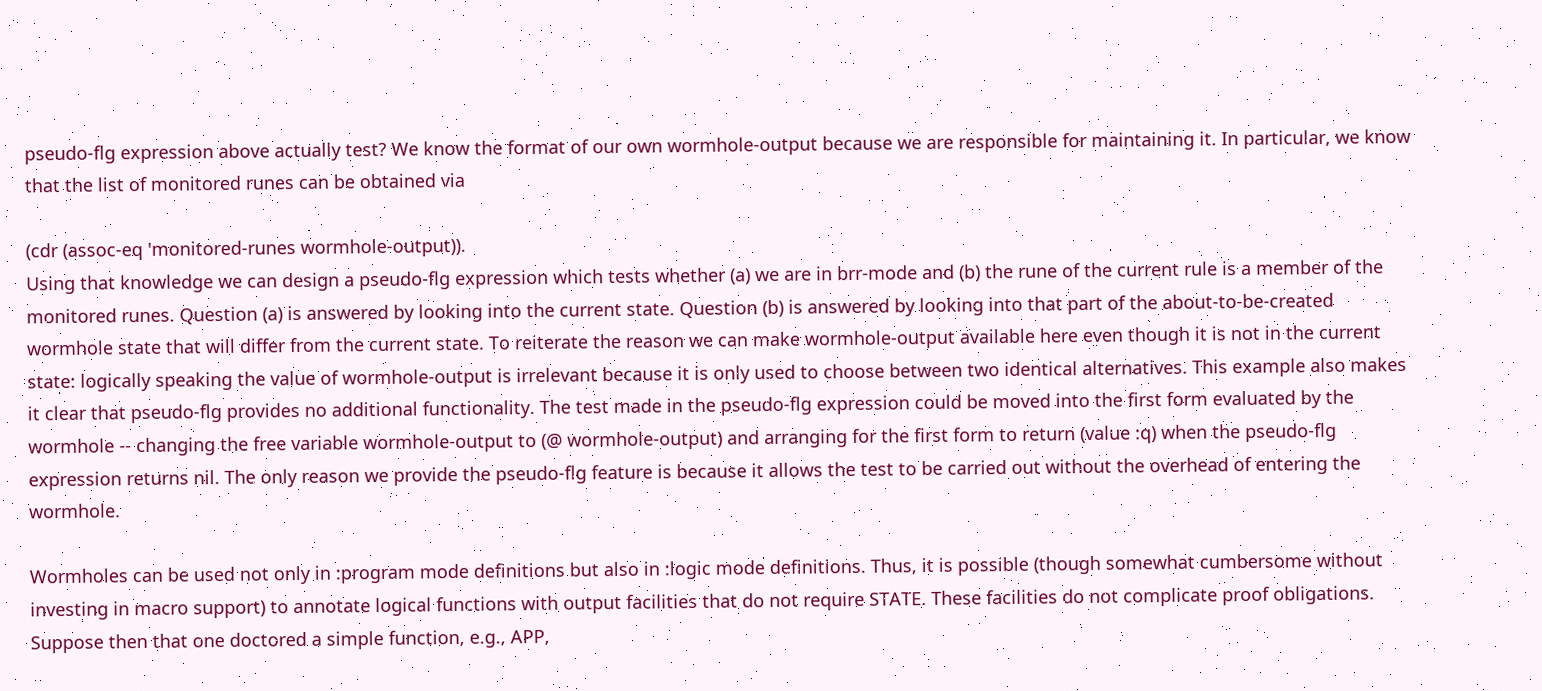pseudo-flg expression above actually test? We know the format of our own wormhole-output because we are responsible for maintaining it. In particular, we know that the list of monitored runes can be obtained via

(cdr (assoc-eq 'monitored-runes wormhole-output)).
Using that knowledge we can design a pseudo-flg expression which tests whether (a) we are in brr-mode and (b) the rune of the current rule is a member of the monitored runes. Question (a) is answered by looking into the current state. Question (b) is answered by looking into that part of the about-to-be-created wormhole state that will differ from the current state. To reiterate the reason we can make wormhole-output available here even though it is not in the current state: logically speaking the value of wormhole-output is irrelevant because it is only used to choose between two identical alternatives. This example also makes it clear that pseudo-flg provides no additional functionality. The test made in the pseudo-flg expression could be moved into the first form evaluated by the wormhole -- changing the free variable wormhole-output to (@ wormhole-output) and arranging for the first form to return (value :q) when the pseudo-flg expression returns nil. The only reason we provide the pseudo-flg feature is because it allows the test to be carried out without the overhead of entering the wormhole.

Wormholes can be used not only in :program mode definitions but also in :logic mode definitions. Thus, it is possible (though somewhat cumbersome without investing in macro support) to annotate logical functions with output facilities that do not require STATE. These facilities do not complicate proof obligations. Suppose then that one doctored a simple function, e.g., APP,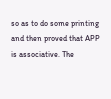so as to do some printing and then proved that APP is associative. The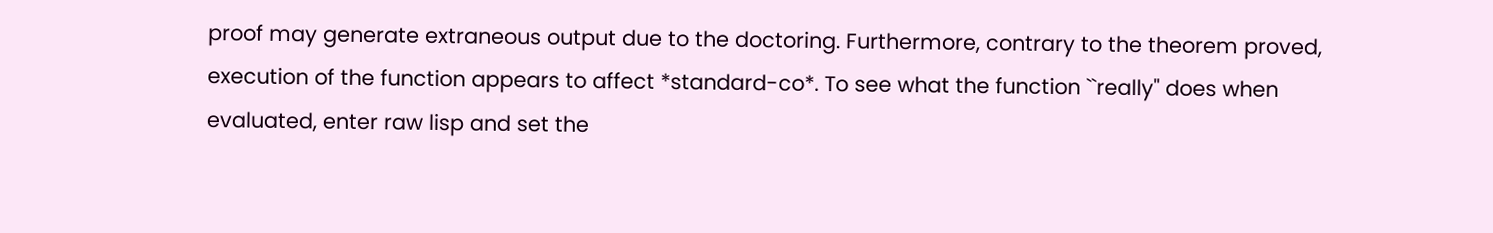proof may generate extraneous output due to the doctoring. Furthermore, contrary to the theorem proved, execution of the function appears to affect *standard-co*. To see what the function ``really'' does when evaluated, enter raw lisp and set the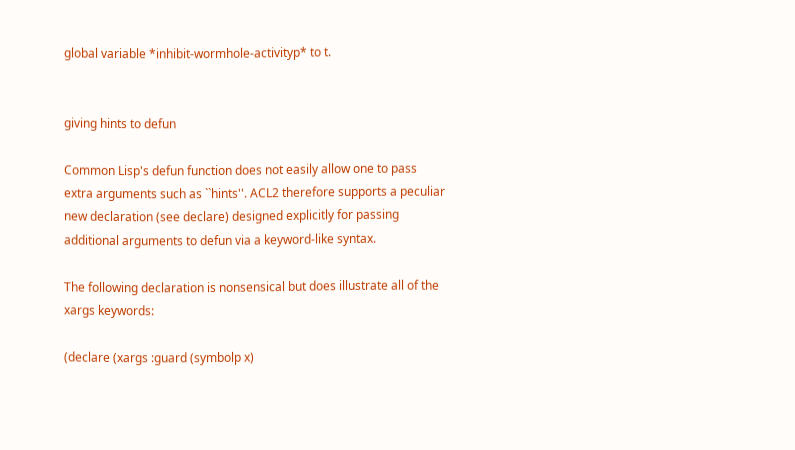global variable *inhibit-wormhole-activityp* to t.


giving hints to defun

Common Lisp's defun function does not easily allow one to pass extra arguments such as ``hints''. ACL2 therefore supports a peculiar new declaration (see declare) designed explicitly for passing additional arguments to defun via a keyword-like syntax.

The following declaration is nonsensical but does illustrate all of the xargs keywords:

(declare (xargs :guard (symbolp x)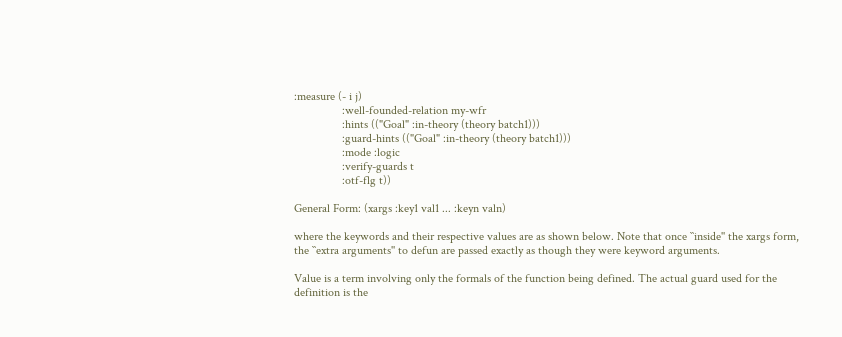:measure (- i j)
                :well-founded-relation my-wfr
                :hints (("Goal" :in-theory (theory batch1)))
                :guard-hints (("Goal" :in-theory (theory batch1)))
                :mode :logic
                :verify-guards t
                :otf-flg t))

General Form: (xargs :key1 val1 ... :keyn valn)

where the keywords and their respective values are as shown below. Note that once ``inside'' the xargs form, the ``extra arguments'' to defun are passed exactly as though they were keyword arguments.

Value is a term involving only the formals of the function being defined. The actual guard used for the definition is the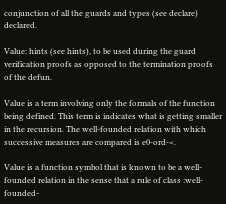conjunction of all the guards and types (see declare) declared.

Value: hints (see hints), to be used during the guard verification proofs as opposed to the termination proofs of the defun.

Value is a term involving only the formals of the function being defined. This term is indicates what is getting smaller in the recursion. The well-founded relation with which successive measures are compared is e0-ord-<.

Value is a function symbol that is known to be a well-founded relation in the sense that a rule of class :well-founded-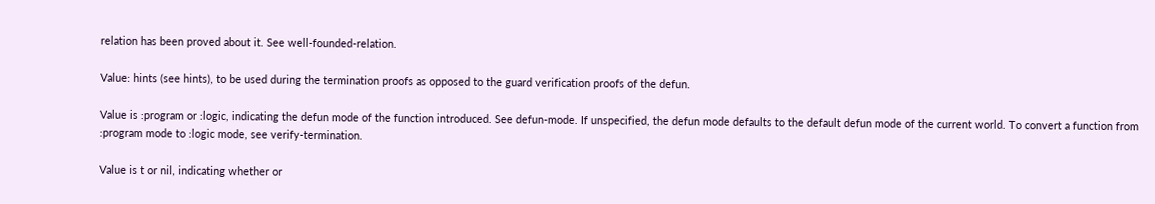relation has been proved about it. See well-founded-relation.

Value: hints (see hints), to be used during the termination proofs as opposed to the guard verification proofs of the defun.

Value is :program or :logic, indicating the defun mode of the function introduced. See defun-mode. If unspecified, the defun mode defaults to the default defun mode of the current world. To convert a function from :program mode to :logic mode, see verify-termination.

Value is t or nil, indicating whether or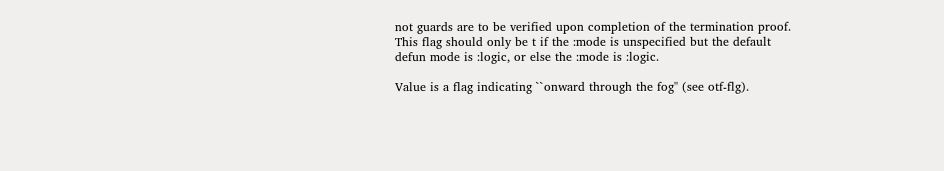not guards are to be verified upon completion of the termination proof. This flag should only be t if the :mode is unspecified but the default defun mode is :logic, or else the :mode is :logic.

Value is a flag indicating ``onward through the fog'' (see otf-flg).